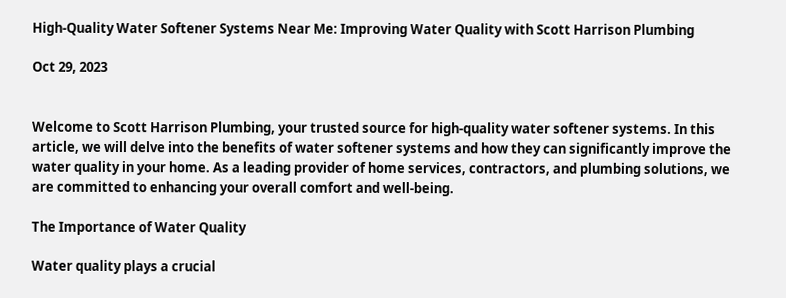High-Quality Water Softener Systems Near Me: Improving Water Quality with Scott Harrison Plumbing

Oct 29, 2023


Welcome to Scott Harrison Plumbing, your trusted source for high-quality water softener systems. In this article, we will delve into the benefits of water softener systems and how they can significantly improve the water quality in your home. As a leading provider of home services, contractors, and plumbing solutions, we are committed to enhancing your overall comfort and well-being.

The Importance of Water Quality

Water quality plays a crucial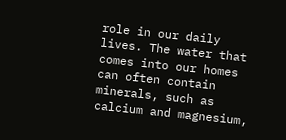role in our daily lives. The water that comes into our homes can often contain minerals, such as calcium and magnesium,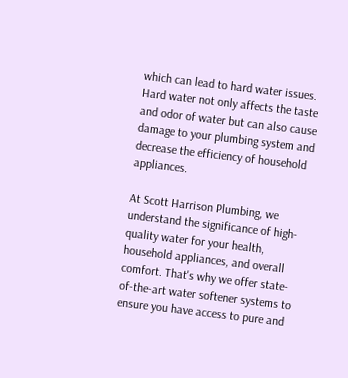which can lead to hard water issues. Hard water not only affects the taste and odor of water but can also cause damage to your plumbing system and decrease the efficiency of household appliances.

At Scott Harrison Plumbing, we understand the significance of high-quality water for your health, household appliances, and overall comfort. That's why we offer state-of-the-art water softener systems to ensure you have access to pure and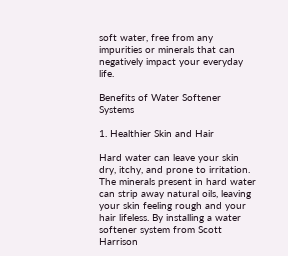soft water, free from any impurities or minerals that can negatively impact your everyday life.

Benefits of Water Softener Systems

1. Healthier Skin and Hair

Hard water can leave your skin dry, itchy, and prone to irritation. The minerals present in hard water can strip away natural oils, leaving your skin feeling rough and your hair lifeless. By installing a water softener system from Scott Harrison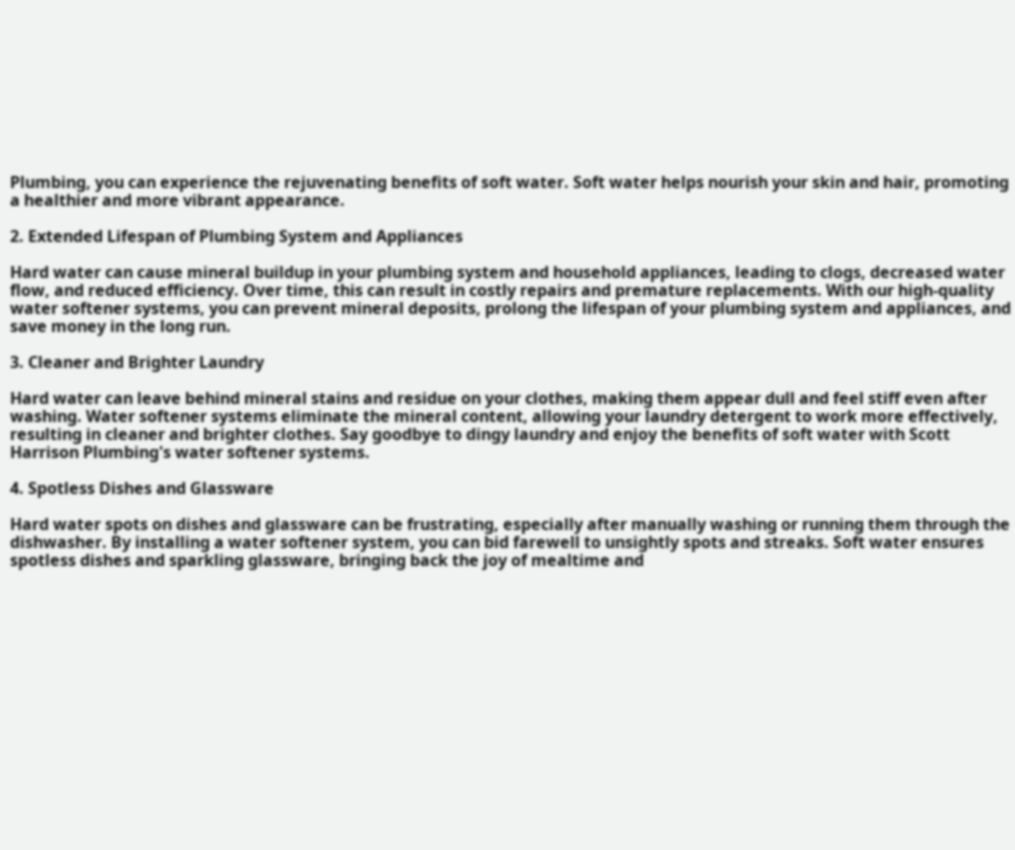Plumbing, you can experience the rejuvenating benefits of soft water. Soft water helps nourish your skin and hair, promoting a healthier and more vibrant appearance.

2. Extended Lifespan of Plumbing System and Appliances

Hard water can cause mineral buildup in your plumbing system and household appliances, leading to clogs, decreased water flow, and reduced efficiency. Over time, this can result in costly repairs and premature replacements. With our high-quality water softener systems, you can prevent mineral deposits, prolong the lifespan of your plumbing system and appliances, and save money in the long run.

3. Cleaner and Brighter Laundry

Hard water can leave behind mineral stains and residue on your clothes, making them appear dull and feel stiff even after washing. Water softener systems eliminate the mineral content, allowing your laundry detergent to work more effectively, resulting in cleaner and brighter clothes. Say goodbye to dingy laundry and enjoy the benefits of soft water with Scott Harrison Plumbing's water softener systems.

4. Spotless Dishes and Glassware

Hard water spots on dishes and glassware can be frustrating, especially after manually washing or running them through the dishwasher. By installing a water softener system, you can bid farewell to unsightly spots and streaks. Soft water ensures spotless dishes and sparkling glassware, bringing back the joy of mealtime and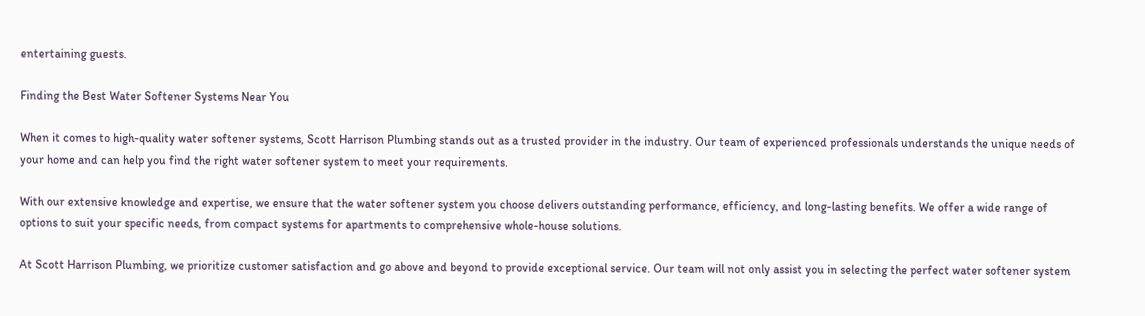entertaining guests.

Finding the Best Water Softener Systems Near You

When it comes to high-quality water softener systems, Scott Harrison Plumbing stands out as a trusted provider in the industry. Our team of experienced professionals understands the unique needs of your home and can help you find the right water softener system to meet your requirements.

With our extensive knowledge and expertise, we ensure that the water softener system you choose delivers outstanding performance, efficiency, and long-lasting benefits. We offer a wide range of options to suit your specific needs, from compact systems for apartments to comprehensive whole-house solutions.

At Scott Harrison Plumbing, we prioritize customer satisfaction and go above and beyond to provide exceptional service. Our team will not only assist you in selecting the perfect water softener system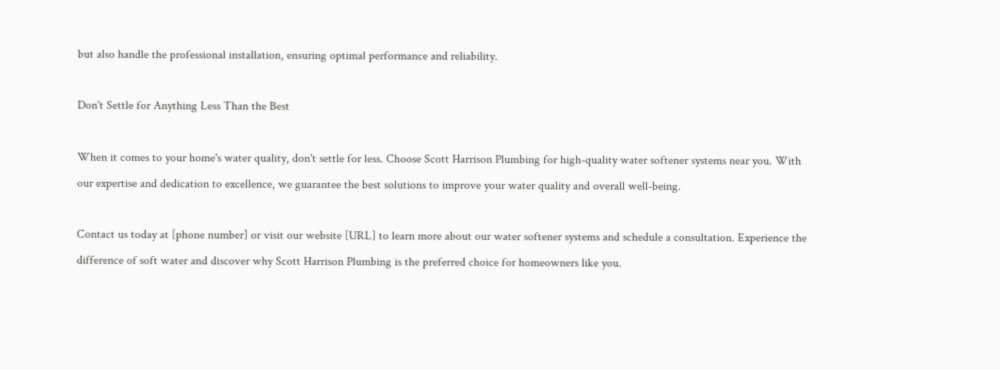but also handle the professional installation, ensuring optimal performance and reliability.

Don't Settle for Anything Less Than the Best

When it comes to your home's water quality, don't settle for less. Choose Scott Harrison Plumbing for high-quality water softener systems near you. With our expertise and dedication to excellence, we guarantee the best solutions to improve your water quality and overall well-being.

Contact us today at [phone number] or visit our website [URL] to learn more about our water softener systems and schedule a consultation. Experience the difference of soft water and discover why Scott Harrison Plumbing is the preferred choice for homeowners like you.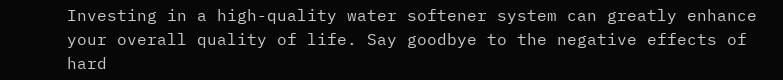Investing in a high-quality water softener system can greatly enhance your overall quality of life. Say goodbye to the negative effects of hard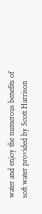water and enjoy the numerous benefits of soft water provided by Scott Harrison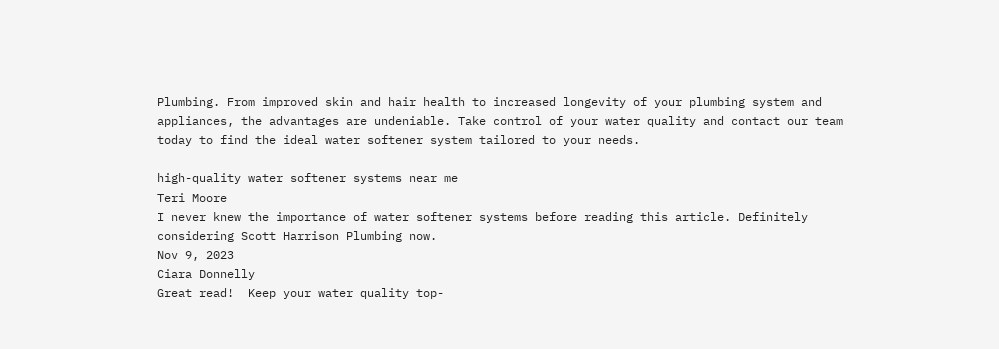Plumbing. From improved skin and hair health to increased longevity of your plumbing system and appliances, the advantages are undeniable. Take control of your water quality and contact our team today to find the ideal water softener system tailored to your needs.

high-quality water softener systems near me
Teri Moore
I never knew the importance of water softener systems before reading this article. Definitely considering Scott Harrison Plumbing now.
Nov 9, 2023
Ciara Donnelly
Great read!  Keep your water quality top-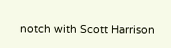notch with Scott Harrison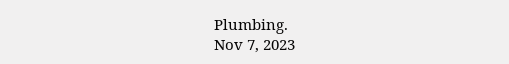Plumbing.
Nov 7, 2023